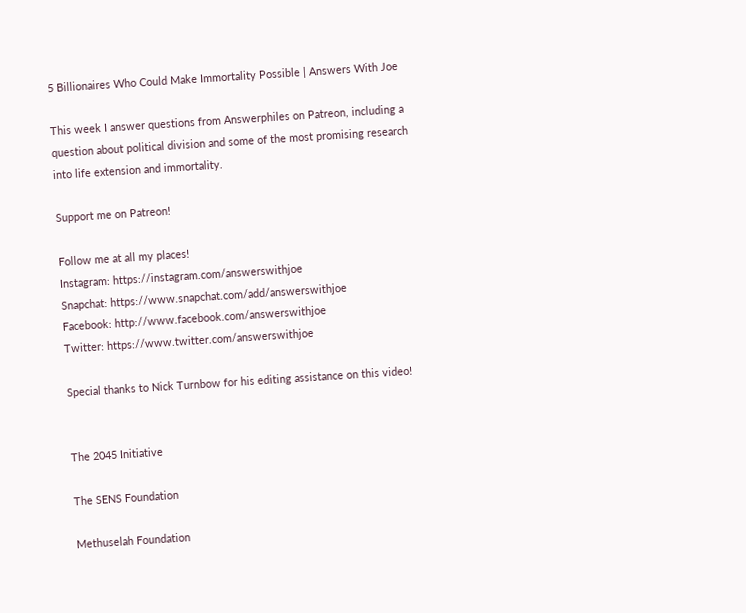5 Billionaires Who Could Make Immortality Possible | Answers With Joe

This week I answer questions from Answerphiles on Patreon, including a question about political division and some of the most promising research into life extension and immortality.

Support me on Patreon!

Follow me at all my places!
Instagram: https://instagram.com/answerswithjoe
Snapchat: https://www.snapchat.com/add/answerswithjoe
Facebook: http://www.facebook.com/answerswithjoe
Twitter: https://www.twitter.com/answerswithjoe

Special thanks to Nick Turnbow for his editing assistance on this video!


The 2045 Initiative

The SENS Foundation

Methuselah Foundation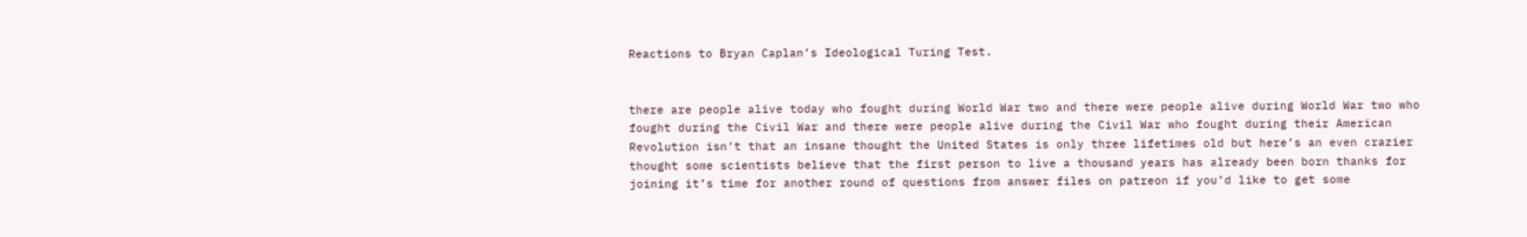Reactions to Bryan Caplan’s Ideological Turing Test.


there are people alive today who fought during World War two and there were people alive during World War two who fought during the Civil War and there were people alive during the Civil War who fought during their American Revolution isn’t that an insane thought the United States is only three lifetimes old but here’s an even crazier thought some scientists believe that the first person to live a thousand years has already been born thanks for joining it’s time for another round of questions from answer files on patreon if you’d like to get some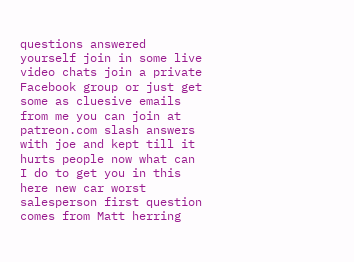questions answered yourself join in some live video chats join a private Facebook group or just get some as cluesive emails from me you can join at patreon.com slash answers with joe and kept till it hurts people now what can I do to get you in this here new car worst salesperson first question comes from Matt herring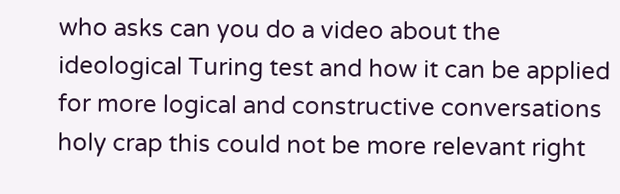who asks can you do a video about the ideological Turing test and how it can be applied for more logical and constructive conversations holy crap this could not be more relevant right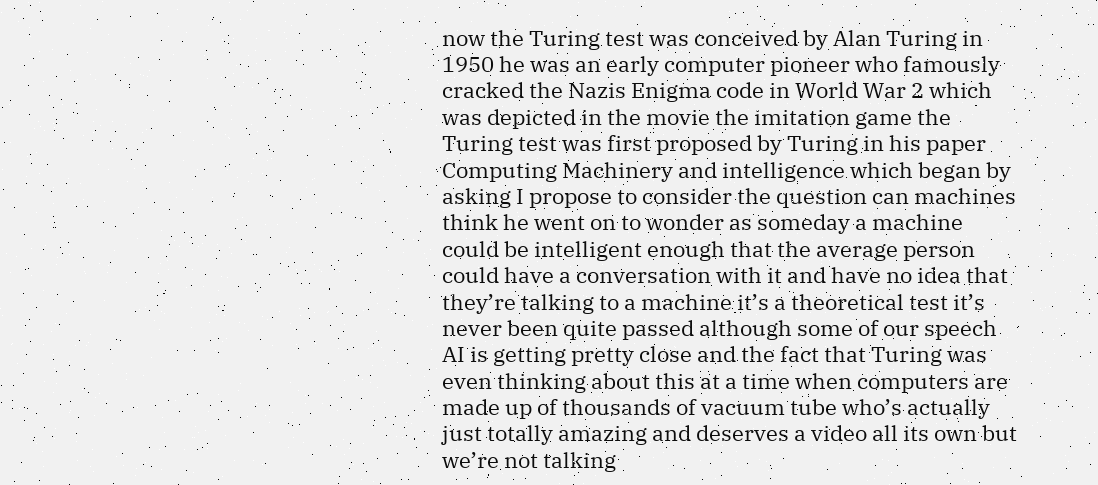now the Turing test was conceived by Alan Turing in 1950 he was an early computer pioneer who famously cracked the Nazis Enigma code in World War 2 which was depicted in the movie the imitation game the Turing test was first proposed by Turing in his paper Computing Machinery and intelligence which began by asking I propose to consider the question can machines think he went on to wonder as someday a machine could be intelligent enough that the average person could have a conversation with it and have no idea that they’re talking to a machine it’s a theoretical test it’s never been quite passed although some of our speech AI is getting pretty close and the fact that Turing was even thinking about this at a time when computers are made up of thousands of vacuum tube who’s actually just totally amazing and deserves a video all its own but we’re not talking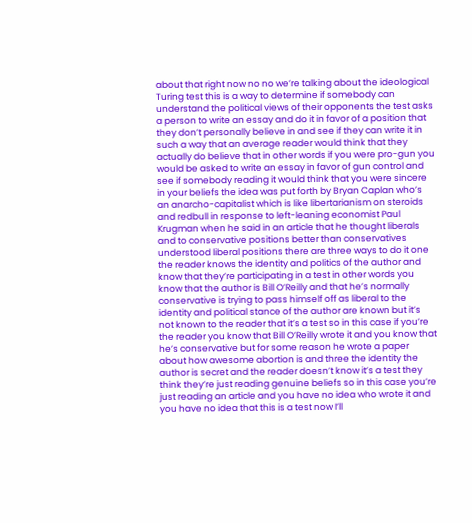about that right now no no we’re talking about the ideological Turing test this is a way to determine if somebody can understand the political views of their opponents the test asks a person to write an essay and do it in favor of a position that they don’t personally believe in and see if they can write it in such a way that an average reader would think that they actually do believe that in other words if you were pro-gun you would be asked to write an essay in favor of gun control and see if somebody reading it would think that you were sincere in your beliefs the idea was put forth by Bryan Caplan who’s an anarcho-capitalist which is like libertarianism on steroids and redbull in response to left-leaning economist Paul Krugman when he said in an article that he thought liberals and to conservative positions better than conservatives understood liberal positions there are three ways to do it one the reader knows the identity and politics of the author and know that they’re participating in a test in other words you know that the author is Bill O’Reilly and that he’s normally conservative is trying to pass himself off as liberal to the identity and political stance of the author are known but it’s not known to the reader that it’s a test so in this case if you’re the reader you know that Bill O’Reilly wrote it and you know that he’s conservative but for some reason he wrote a paper about how awesome abortion is and three the identity the author is secret and the reader doesn’t know it’s a test they think they’re just reading genuine beliefs so in this case you’re just reading an article and you have no idea who wrote it and you have no idea that this is a test now I’ll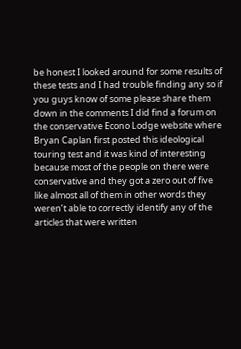be honest I looked around for some results of these tests and I had trouble finding any so if you guys know of some please share them down in the comments I did find a forum on the conservative Econo Lodge website where Bryan Caplan first posted this ideological touring test and it was kind of interesting because most of the people on there were conservative and they got a zero out of five like almost all of them in other words they weren’t able to correctly identify any of the articles that were written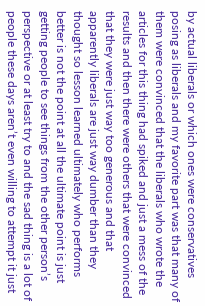by actual liberals or which ones were conservatives posing as liberals and my favorite part was that many of them were convinced that the liberals who wrote the articles for this thing had spiked and just a mess of the results and then there were others that were convinced that they were just way too generous and that apparently liberals are just way dumber than they thought so lesson learned ultimately who performs better is not the point at all the ultimate point is just getting people to see things from the other person’s perspective or at least try to and the sad thing is a lot of people these days aren’t even willing to attempt it just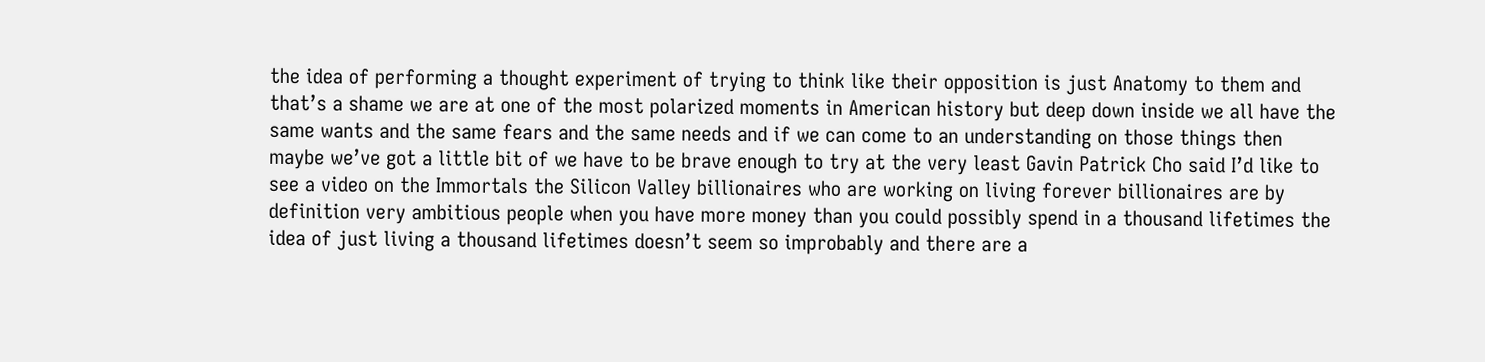the idea of performing a thought experiment of trying to think like their opposition is just Anatomy to them and that’s a shame we are at one of the most polarized moments in American history but deep down inside we all have the same wants and the same fears and the same needs and if we can come to an understanding on those things then maybe we’ve got a little bit of we have to be brave enough to try at the very least Gavin Patrick Cho said I’d like to see a video on the Immortals the Silicon Valley billionaires who are working on living forever billionaires are by definition very ambitious people when you have more money than you could possibly spend in a thousand lifetimes the idea of just living a thousand lifetimes doesn’t seem so improbably and there are a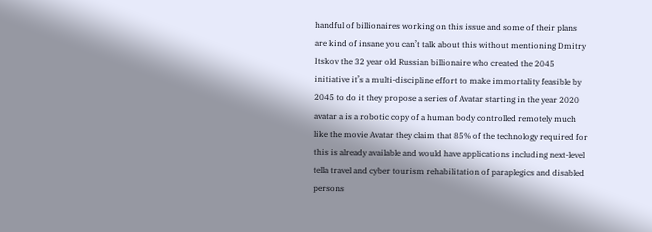handful of billionaires working on this issue and some of their plans are kind of insane you can’t talk about this without mentioning Dmitry Itskov the 32 year old Russian billionaire who created the 2045 initiative it’s a multi-discipline effort to make immortality feasible by 2045 to do it they propose a series of Avatar starting in the year 2020 avatar a is a robotic copy of a human body controlled remotely much like the movie Avatar they claim that 85% of the technology required for this is already available and would have applications including next-level tella travel and cyber tourism rehabilitation of paraplegics and disabled persons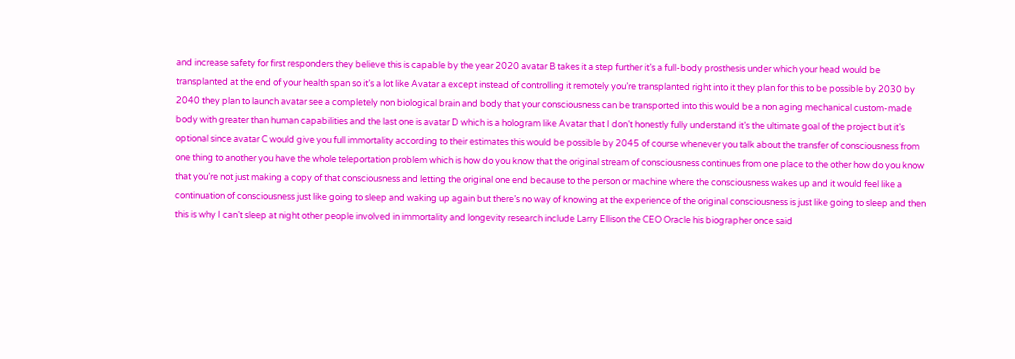and increase safety for first responders they believe this is capable by the year 2020 avatar B takes it a step further it’s a full-body prosthesis under which your head would be transplanted at the end of your health span so it’s a lot like Avatar a except instead of controlling it remotely you’re transplanted right into it they plan for this to be possible by 2030 by 2040 they plan to launch avatar see a completely non biological brain and body that your consciousness can be transported into this would be a non aging mechanical custom-made body with greater than human capabilities and the last one is avatar D which is a hologram like Avatar that I don’t honestly fully understand it’s the ultimate goal of the project but it’s optional since avatar C would give you full immortality according to their estimates this would be possible by 2045 of course whenever you talk about the transfer of consciousness from one thing to another you have the whole teleportation problem which is how do you know that the original stream of consciousness continues from one place to the other how do you know that you’re not just making a copy of that consciousness and letting the original one end because to the person or machine where the consciousness wakes up and it would feel like a continuation of consciousness just like going to sleep and waking up again but there’s no way of knowing at the experience of the original consciousness is just like going to sleep and then this is why I can’t sleep at night other people involved in immortality and longevity research include Larry Ellison the CEO Oracle his biographer once said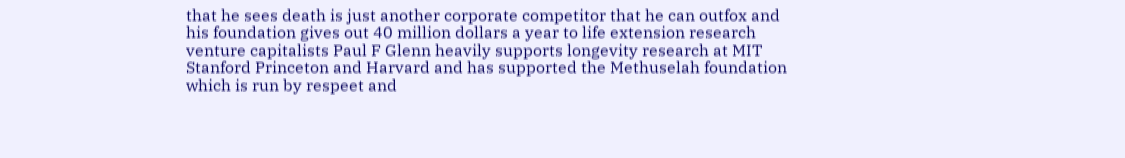that he sees death is just another corporate competitor that he can outfox and his foundation gives out 40 million dollars a year to life extension research venture capitalists Paul F Glenn heavily supports longevity research at MIT Stanford Princeton and Harvard and has supported the Methuselah foundation which is run by respeet and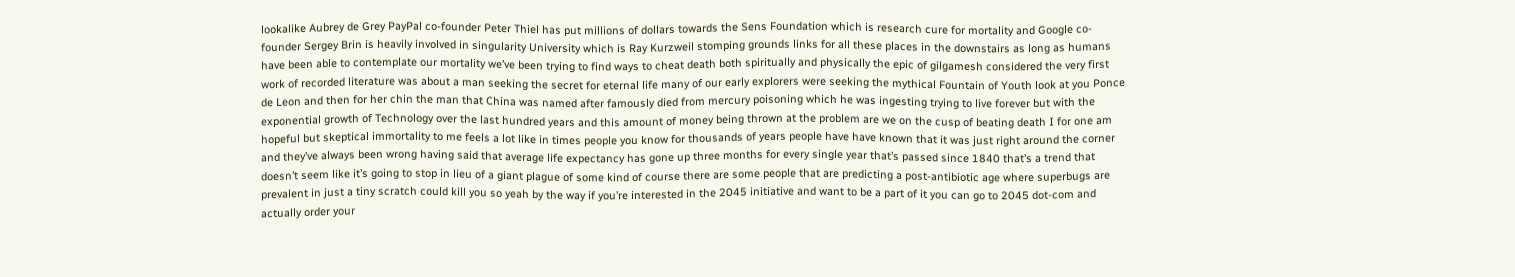lookalike Aubrey de Grey PayPal co-founder Peter Thiel has put millions of dollars towards the Sens Foundation which is research cure for mortality and Google co-founder Sergey Brin is heavily involved in singularity University which is Ray Kurzweil stomping grounds links for all these places in the downstairs as long as humans have been able to contemplate our mortality we’ve been trying to find ways to cheat death both spiritually and physically the epic of gilgamesh considered the very first work of recorded literature was about a man seeking the secret for eternal life many of our early explorers were seeking the mythical Fountain of Youth look at you Ponce de Leon and then for her chin the man that China was named after famously died from mercury poisoning which he was ingesting trying to live forever but with the exponential growth of Technology over the last hundred years and this amount of money being thrown at the problem are we on the cusp of beating death I for one am hopeful but skeptical immortality to me feels a lot like in times people you know for thousands of years people have have known that it was just right around the corner and they’ve always been wrong having said that average life expectancy has gone up three months for every single year that’s passed since 1840 that’s a trend that doesn’t seem like it’s going to stop in lieu of a giant plague of some kind of course there are some people that are predicting a post-antibiotic age where superbugs are prevalent in just a tiny scratch could kill you so yeah by the way if you’re interested in the 2045 initiative and want to be a part of it you can go to 2045 dot-com and actually order your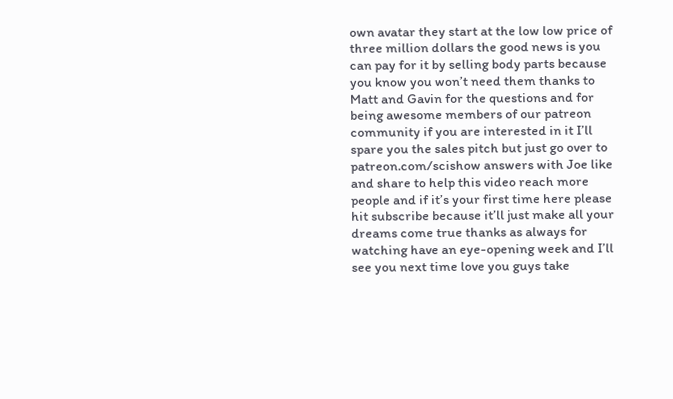own avatar they start at the low low price of three million dollars the good news is you can pay for it by selling body parts because you know you won’t need them thanks to Matt and Gavin for the questions and for being awesome members of our patreon community if you are interested in it I’ll spare you the sales pitch but just go over to patreon.com/scishow answers with Joe like and share to help this video reach more people and if it’s your first time here please hit subscribe because it’ll just make all your dreams come true thanks as always for watching have an eye-opening week and I’ll see you next time love you guys take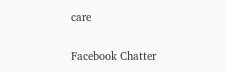care

Facebook Chatter